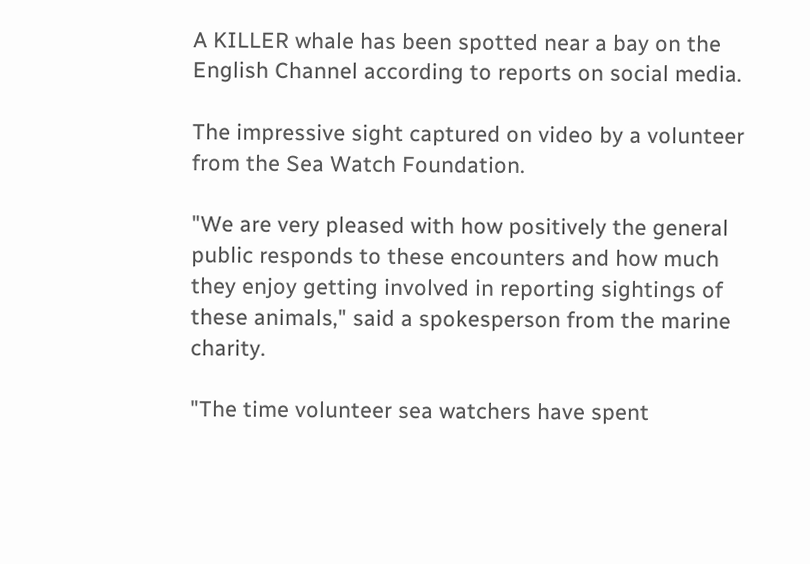A KILLER whale has been spotted near a bay on the English Channel according to reports on social media.

The impressive sight captured on video by a volunteer from the Sea Watch Foundation.

"We are very pleased with how positively the general public responds to these encounters and how much they enjoy getting involved in reporting sightings of these animals," said a spokesperson from the marine charity.

"The time volunteer sea watchers have spent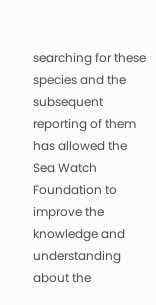searching for these species and the subsequent reporting of them has allowed the Sea Watch Foundation to improve the knowledge and understanding about the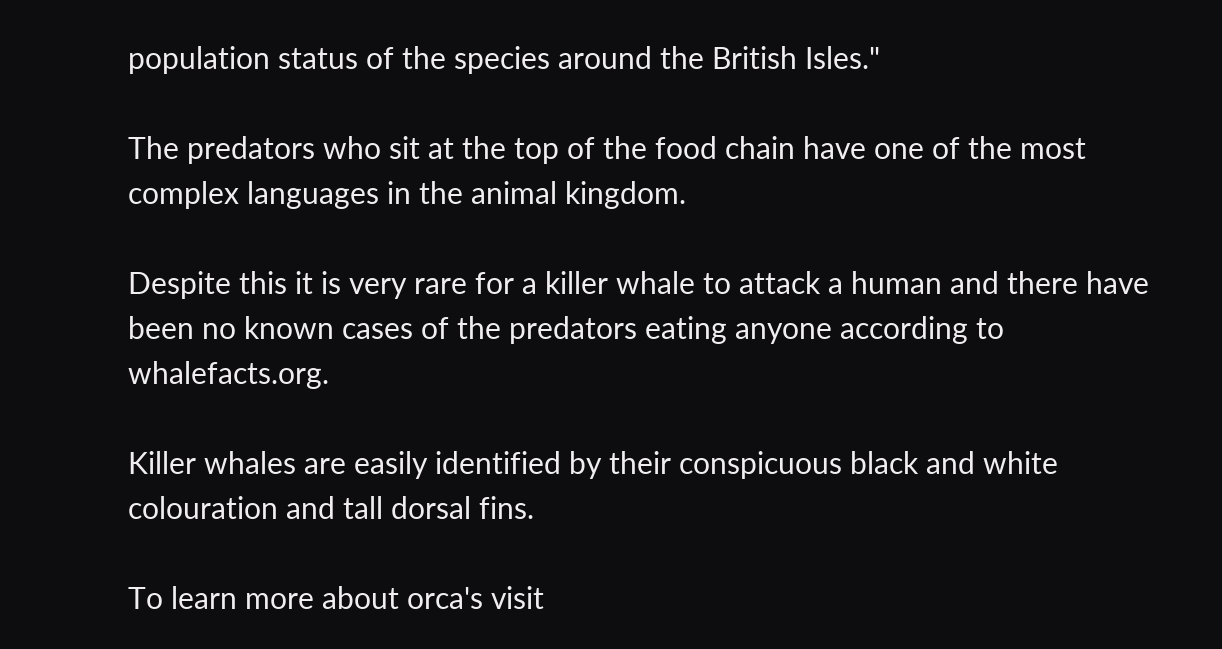population status of the species around the British Isles."

The predators who sit at the top of the food chain have one of the most complex languages in the animal kingdom.

Despite this it is very rare for a killer whale to attack a human and there have been no known cases of the predators eating anyone according to whalefacts.org.

Killer whales are easily identified by their conspicuous black and white colouration and tall dorsal fins.

To learn more about orca's visit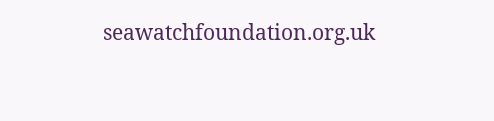seawatchfoundation.org.uk